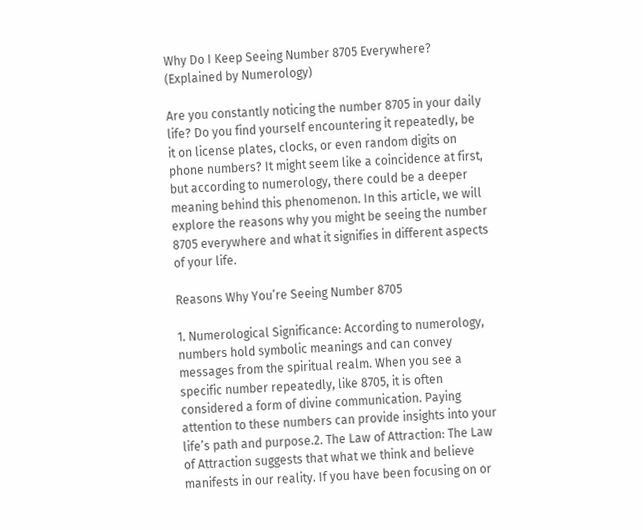Why Do I Keep Seeing Number 8705 Everywhere? (Explained by Numerology)

Are you constantly noticing the number 8705 in your daily life? Do you find yourself encountering it repeatedly, be it on license plates, clocks, or even random digits on phone numbers? It might seem like a coincidence at first, but according to numerology, there could be a deeper meaning behind this phenomenon. In this article, we will explore the reasons why you might be seeing the number 8705 everywhere and what it signifies in different aspects of your life.

Reasons Why You’re Seeing Number 8705

1. Numerological Significance: According to numerology, numbers hold symbolic meanings and can convey messages from the spiritual realm. When you see a specific number repeatedly, like 8705, it is often considered a form of divine communication. Paying attention to these numbers can provide insights into your life’s path and purpose.2. The Law of Attraction: The Law of Attraction suggests that what we think and believe manifests in our reality. If you have been focusing on or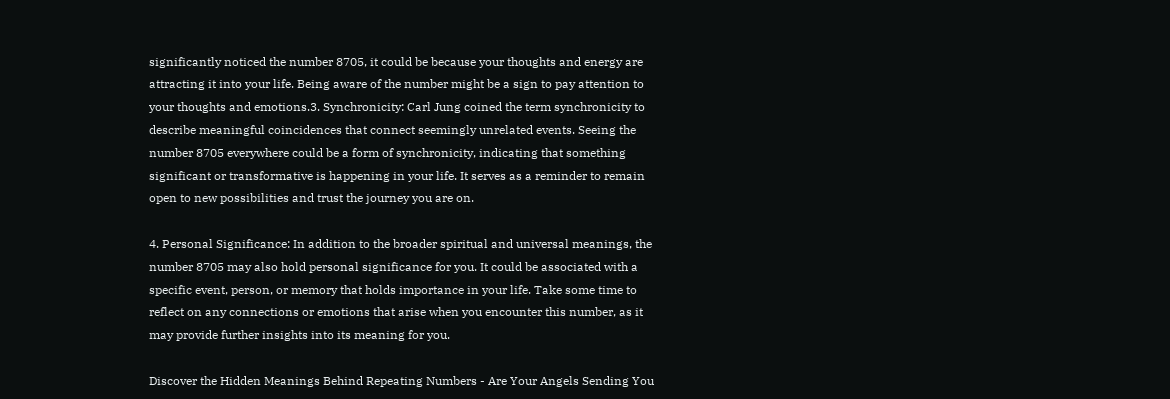significantly noticed the number 8705, it could be because your thoughts and energy are attracting it into your life. Being aware of the number might be a sign to pay attention to your thoughts and emotions.3. Synchronicity: Carl Jung coined the term synchronicity to describe meaningful coincidences that connect seemingly unrelated events. Seeing the number 8705 everywhere could be a form of synchronicity, indicating that something significant or transformative is happening in your life. It serves as a reminder to remain open to new possibilities and trust the journey you are on.

4. Personal Significance: In addition to the broader spiritual and universal meanings, the number 8705 may also hold personal significance for you. It could be associated with a specific event, person, or memory that holds importance in your life. Take some time to reflect on any connections or emotions that arise when you encounter this number, as it may provide further insights into its meaning for you.

Discover the Hidden Meanings Behind Repeating Numbers - Are Your Angels Sending You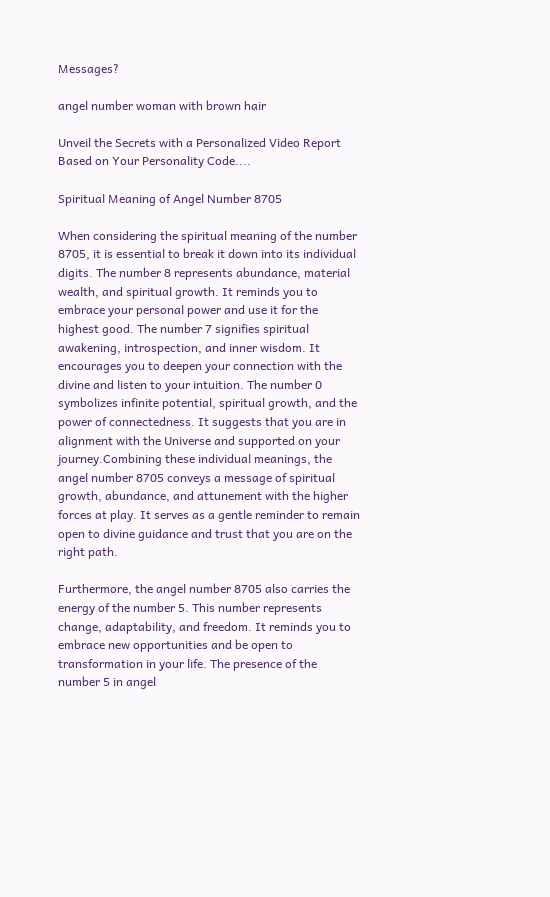Messages?

angel number woman with brown hair

Unveil the Secrets with a Personalized Video Report Based on Your Personality Code....

Spiritual Meaning of Angel Number 8705

When considering the spiritual meaning of the number 8705, it is essential to break it down into its individual digits. The number 8 represents abundance, material wealth, and spiritual growth. It reminds you to embrace your personal power and use it for the highest good. The number 7 signifies spiritual awakening, introspection, and inner wisdom. It encourages you to deepen your connection with the divine and listen to your intuition. The number 0 symbolizes infinite potential, spiritual growth, and the power of connectedness. It suggests that you are in alignment with the Universe and supported on your journey.Combining these individual meanings, the angel number 8705 conveys a message of spiritual growth, abundance, and attunement with the higher forces at play. It serves as a gentle reminder to remain open to divine guidance and trust that you are on the right path.

Furthermore, the angel number 8705 also carries the energy of the number 5. This number represents change, adaptability, and freedom. It reminds you to embrace new opportunities and be open to transformation in your life. The presence of the number 5 in angel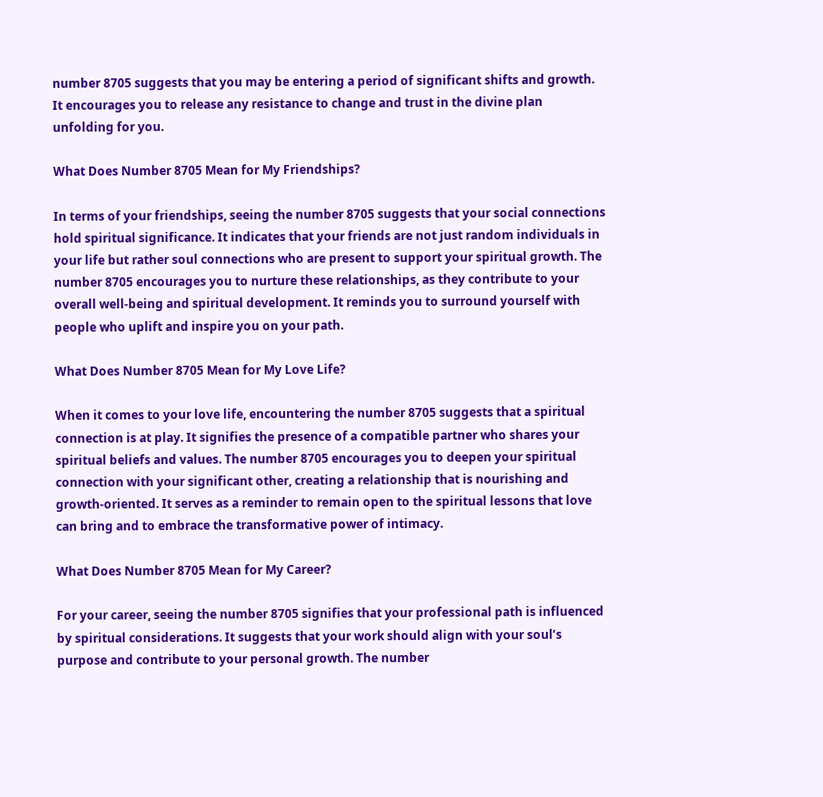number 8705 suggests that you may be entering a period of significant shifts and growth. It encourages you to release any resistance to change and trust in the divine plan unfolding for you.

What Does Number 8705 Mean for My Friendships?

In terms of your friendships, seeing the number 8705 suggests that your social connections hold spiritual significance. It indicates that your friends are not just random individuals in your life but rather soul connections who are present to support your spiritual growth. The number 8705 encourages you to nurture these relationships, as they contribute to your overall well-being and spiritual development. It reminds you to surround yourself with people who uplift and inspire you on your path.

What Does Number 8705 Mean for My Love Life?

When it comes to your love life, encountering the number 8705 suggests that a spiritual connection is at play. It signifies the presence of a compatible partner who shares your spiritual beliefs and values. The number 8705 encourages you to deepen your spiritual connection with your significant other, creating a relationship that is nourishing and growth-oriented. It serves as a reminder to remain open to the spiritual lessons that love can bring and to embrace the transformative power of intimacy.

What Does Number 8705 Mean for My Career?

For your career, seeing the number 8705 signifies that your professional path is influenced by spiritual considerations. It suggests that your work should align with your soul’s purpose and contribute to your personal growth. The number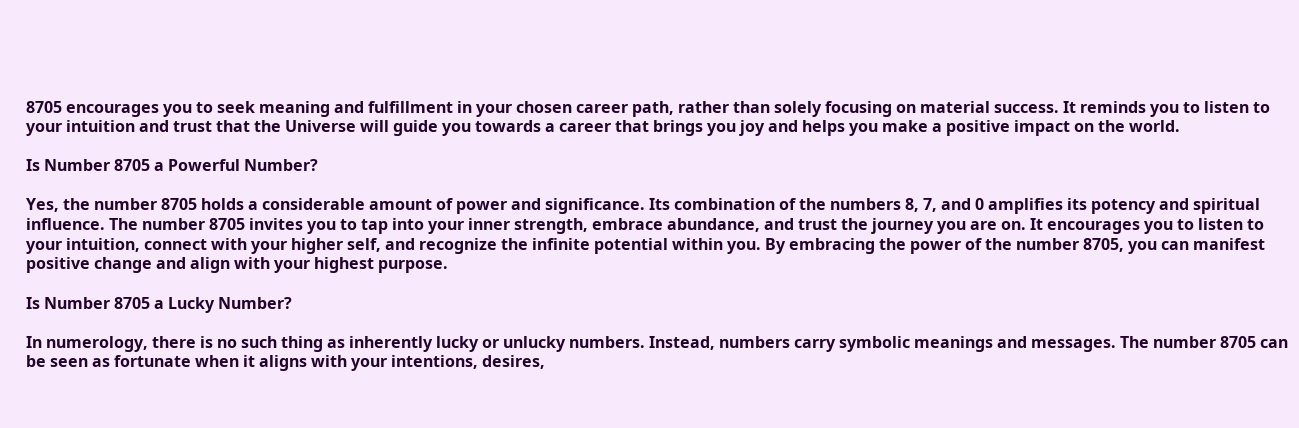8705 encourages you to seek meaning and fulfillment in your chosen career path, rather than solely focusing on material success. It reminds you to listen to your intuition and trust that the Universe will guide you towards a career that brings you joy and helps you make a positive impact on the world.

Is Number 8705 a Powerful Number?

Yes, the number 8705 holds a considerable amount of power and significance. Its combination of the numbers 8, 7, and 0 amplifies its potency and spiritual influence. The number 8705 invites you to tap into your inner strength, embrace abundance, and trust the journey you are on. It encourages you to listen to your intuition, connect with your higher self, and recognize the infinite potential within you. By embracing the power of the number 8705, you can manifest positive change and align with your highest purpose.

Is Number 8705 a Lucky Number?

In numerology, there is no such thing as inherently lucky or unlucky numbers. Instead, numbers carry symbolic meanings and messages. The number 8705 can be seen as fortunate when it aligns with your intentions, desires,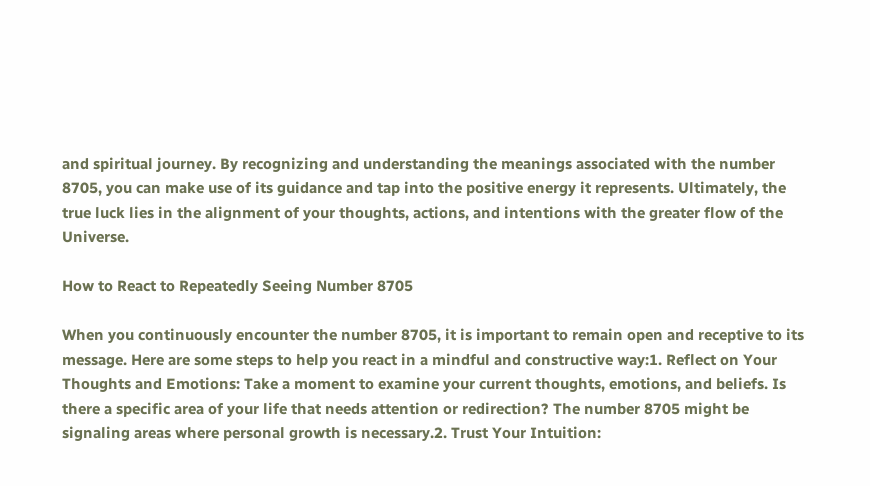and spiritual journey. By recognizing and understanding the meanings associated with the number 8705, you can make use of its guidance and tap into the positive energy it represents. Ultimately, the true luck lies in the alignment of your thoughts, actions, and intentions with the greater flow of the Universe.

How to React to Repeatedly Seeing Number 8705

When you continuously encounter the number 8705, it is important to remain open and receptive to its message. Here are some steps to help you react in a mindful and constructive way:1. Reflect on Your Thoughts and Emotions: Take a moment to examine your current thoughts, emotions, and beliefs. Is there a specific area of your life that needs attention or redirection? The number 8705 might be signaling areas where personal growth is necessary.2. Trust Your Intuition: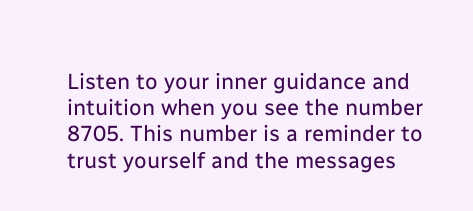Listen to your inner guidance and intuition when you see the number 8705. This number is a reminder to trust yourself and the messages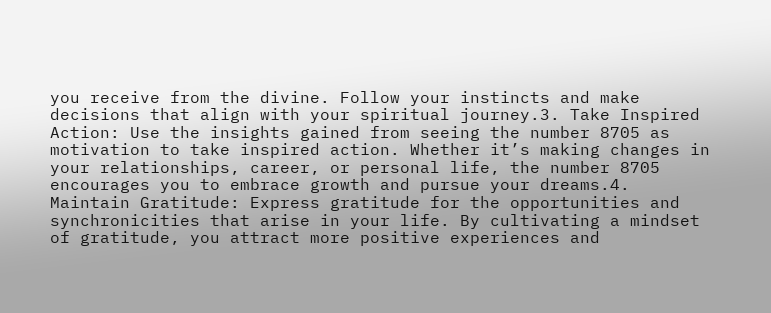you receive from the divine. Follow your instincts and make decisions that align with your spiritual journey.3. Take Inspired Action: Use the insights gained from seeing the number 8705 as motivation to take inspired action. Whether it’s making changes in your relationships, career, or personal life, the number 8705 encourages you to embrace growth and pursue your dreams.4. Maintain Gratitude: Express gratitude for the opportunities and synchronicities that arise in your life. By cultivating a mindset of gratitude, you attract more positive experiences and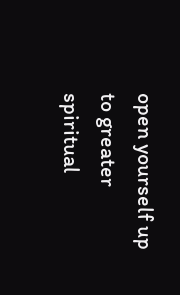open yourself up to greater spiritual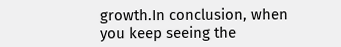growth.In conclusion, when you keep seeing the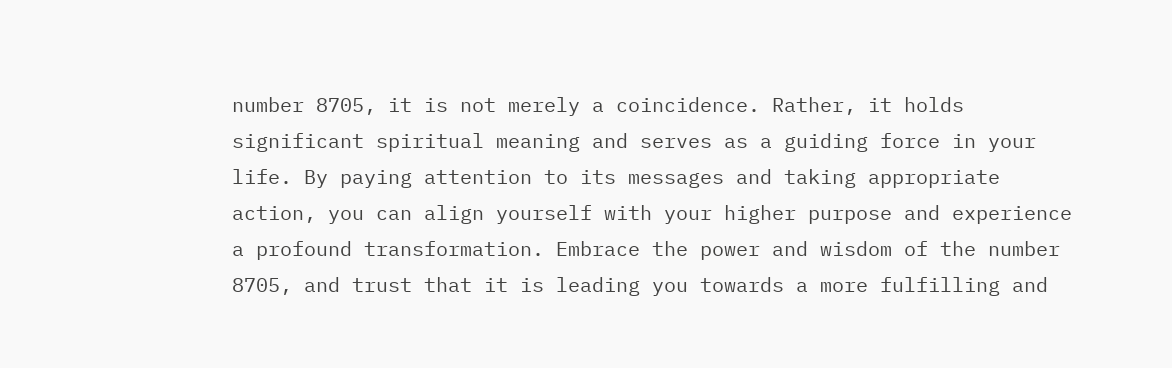number 8705, it is not merely a coincidence. Rather, it holds significant spiritual meaning and serves as a guiding force in your life. By paying attention to its messages and taking appropriate action, you can align yourself with your higher purpose and experience a profound transformation. Embrace the power and wisdom of the number 8705, and trust that it is leading you towards a more fulfilling and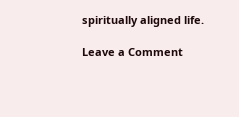spiritually aligned life.

Leave a Comment